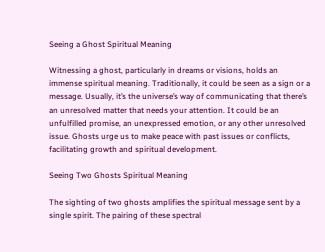Seeing a Ghost Spiritual Meaning

Witnessing a ghost, particularly in dreams or visions, holds an immense spiritual meaning. Traditionally, it could be seen as a sign or a message. Usually, it’s the universe’s way of communicating that there’s an unresolved matter that needs your attention. It could be an unfulfilled promise, an unexpressed emotion, or any other unresolved issue. Ghosts urge us to make peace with past issues or conflicts, facilitating growth and spiritual development.

Seeing Two Ghosts Spiritual Meaning

The sighting of two ghosts amplifies the spiritual message sent by a single spirit. The pairing of these spectral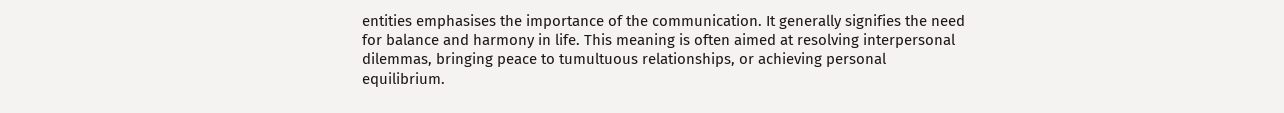entities emphasises the importance of the communication. It generally signifies the need for balance and harmony in life. This meaning is often aimed at resolving interpersonal dilemmas, bringing peace to tumultuous relationships, or achieving personal equilibrium.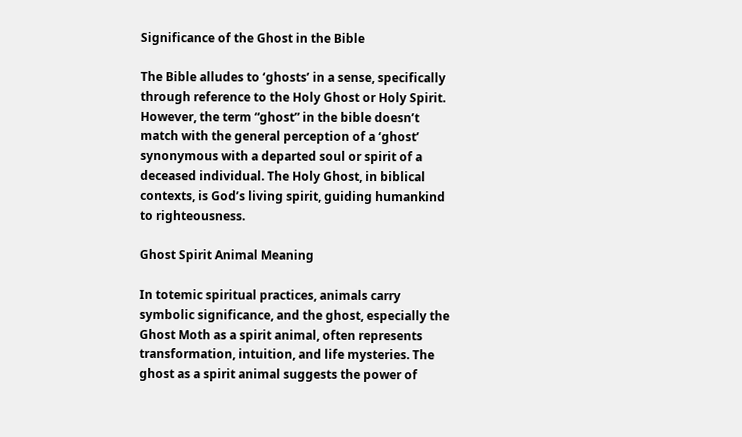Significance of the Ghost in the Bible

The Bible alludes to ‘ghosts’ in a sense, specifically through reference to the Holy Ghost or Holy Spirit. However, the term “ghost” in the bible doesn’t match with the general perception of a ‘ghost’ synonymous with a departed soul or spirit of a deceased individual. The Holy Ghost, in biblical contexts, is God’s living spirit, guiding humankind to righteousness.

Ghost Spirit Animal Meaning

In totemic spiritual practices, animals carry symbolic significance, and the ghost, especially the Ghost Moth as a spirit animal, often represents transformation, intuition, and life mysteries. The ghost as a spirit animal suggests the power of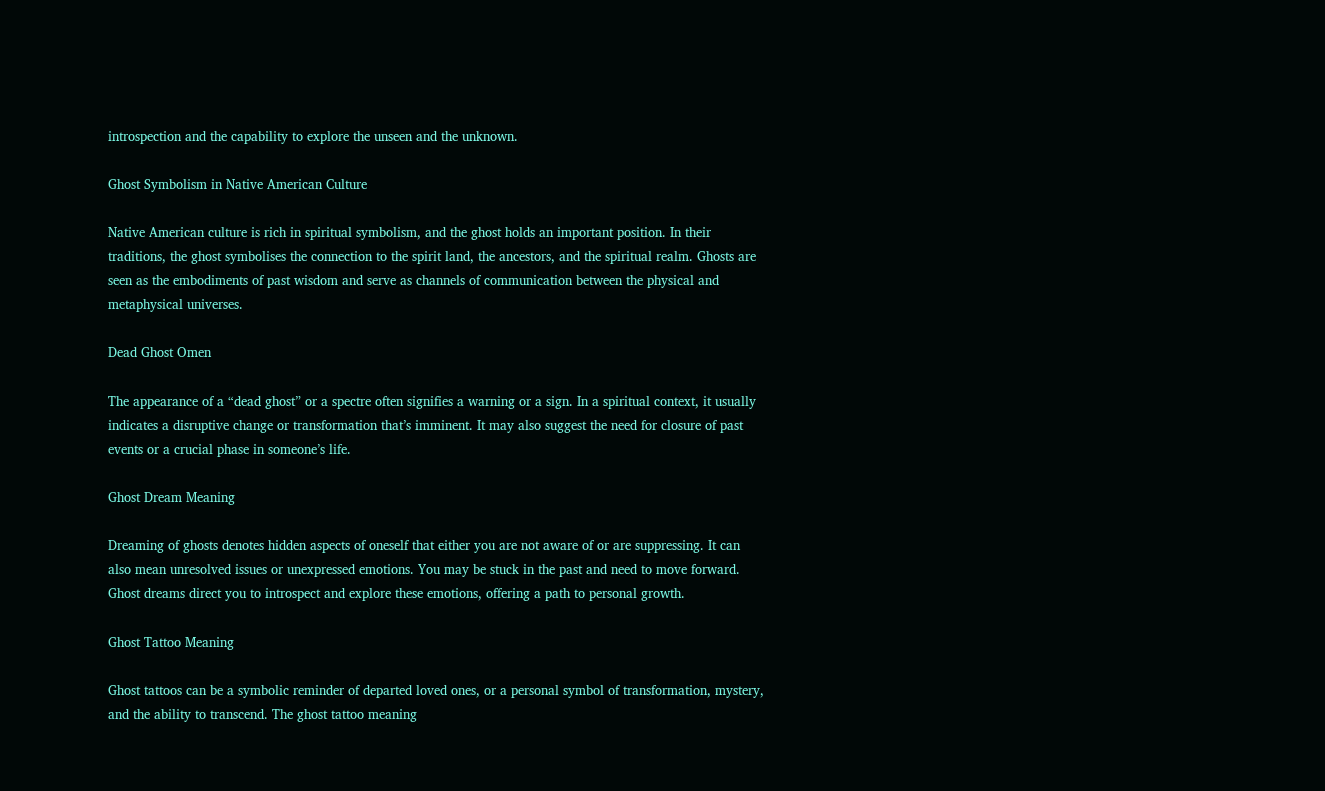introspection and the capability to explore the unseen and the unknown.

Ghost Symbolism in Native American Culture

Native American culture is rich in spiritual symbolism, and the ghost holds an important position. In their traditions, the ghost symbolises the connection to the spirit land, the ancestors, and the spiritual realm. Ghosts are seen as the embodiments of past wisdom and serve as channels of communication between the physical and metaphysical universes.

Dead Ghost Omen

The appearance of a “dead ghost” or a spectre often signifies a warning or a sign. In a spiritual context, it usually indicates a disruptive change or transformation that’s imminent. It may also suggest the need for closure of past events or a crucial phase in someone’s life.

Ghost Dream Meaning

Dreaming of ghosts denotes hidden aspects of oneself that either you are not aware of or are suppressing. It can also mean unresolved issues or unexpressed emotions. You may be stuck in the past and need to move forward. Ghost dreams direct you to introspect and explore these emotions, offering a path to personal growth.

Ghost Tattoo Meaning

Ghost tattoos can be a symbolic reminder of departed loved ones, or a personal symbol of transformation, mystery, and the ability to transcend. The ghost tattoo meaning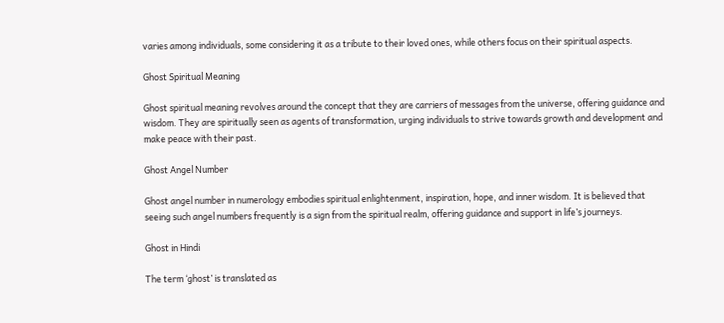varies among individuals, some considering it as a tribute to their loved ones, while others focus on their spiritual aspects.

Ghost Spiritual Meaning

Ghost spiritual meaning revolves around the concept that they are carriers of messages from the universe, offering guidance and wisdom. They are spiritually seen as agents of transformation, urging individuals to strive towards growth and development and make peace with their past.

Ghost Angel Number

Ghost angel number in numerology embodies spiritual enlightenment, inspiration, hope, and inner wisdom. It is believed that seeing such angel numbers frequently is a sign from the spiritual realm, offering guidance and support in life’s journeys.

Ghost in Hindi

The term ‘ghost’ is translated as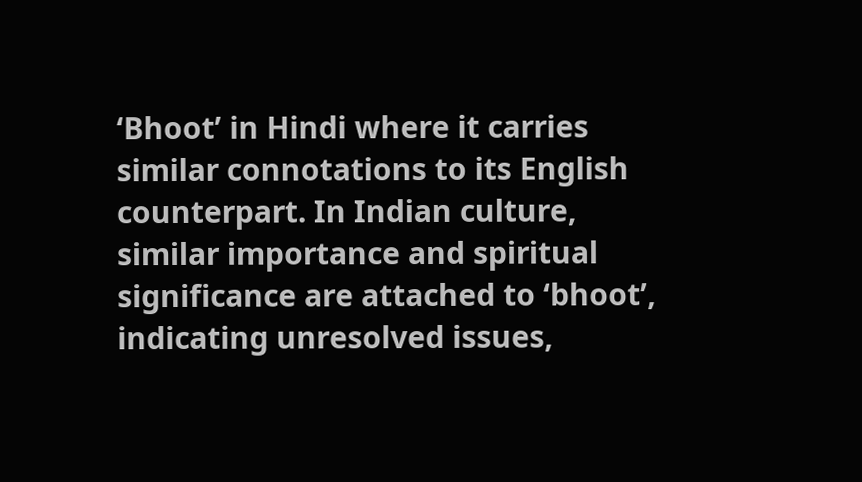‘Bhoot’ in Hindi where it carries similar connotations to its English counterpart. In Indian culture, similar importance and spiritual significance are attached to ‘bhoot’, indicating unresolved issues,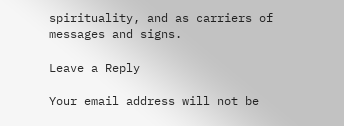spirituality, and as carriers of messages and signs.

Leave a Reply

Your email address will not be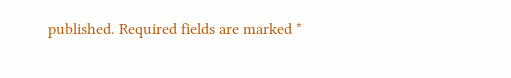published. Required fields are marked *